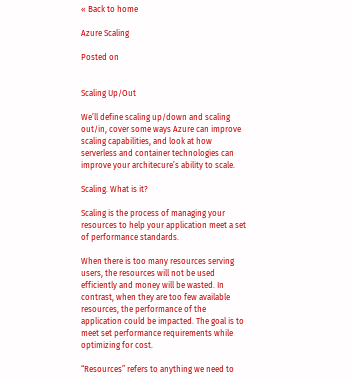« Back to home

Azure Scaling

Posted on


Scaling Up/Out

We’ll define scaling up/down and scaling out/in, cover some ways Azure can improve scaling capabilities, and look at how serverless and container technologies can improve your architecure’s ability to scale.

Scaling. What is it?

Scaling is the process of managing your resources to help your application meet a set of performance standards.

When there is too many resources serving users, the resources will not be used efficiently and money will be wasted. In contrast, when they are too few available resources, the performance of the application could be impacted. The goal is to meet set performance requirements while optimizing for cost.

“Resources” refers to anything we need to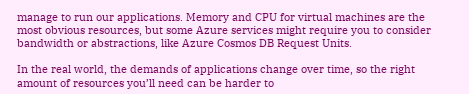manage to run our applications. Memory and CPU for virtual machines are the most obvious resources, but some Azure services might require you to consider bandwidth or abstractions, like Azure Cosmos DB Request Units.

In the real world, the demands of applications change over time, so the right amount of resources you’ll need can be harder to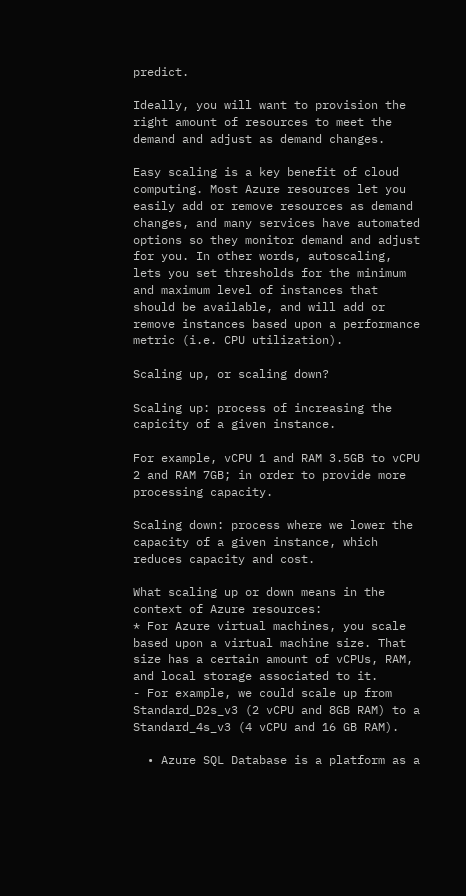predict.

Ideally, you will want to provision the right amount of resources to meet the demand and adjust as demand changes.

Easy scaling is a key benefit of cloud computing. Most Azure resources let you easily add or remove resources as demand changes, and many services have automated options so they monitor demand and adjust for you. In other words, autoscaling, lets you set thresholds for the minimum and maximum level of instances that should be available, and will add or remove instances based upon a performance metric (i.e. CPU utilization).

Scaling up, or scaling down?

Scaling up: process of increasing the capicity of a given instance.

For example, vCPU 1 and RAM 3.5GB to vCPU 2 and RAM 7GB; in order to provide more processing capacity.

Scaling down: process where we lower the capacity of a given instance, which reduces capacity and cost.

What scaling up or down means in the context of Azure resources:
* For Azure virtual machines, you scale based upon a virtual machine size. That size has a certain amount of vCPUs, RAM, and local storage associated to it.
- For example, we could scale up from Standard_D2s_v3 (2 vCPU and 8GB RAM) to a Standard_4s_v3 (4 vCPU and 16 GB RAM).

  • Azure SQL Database is a platform as a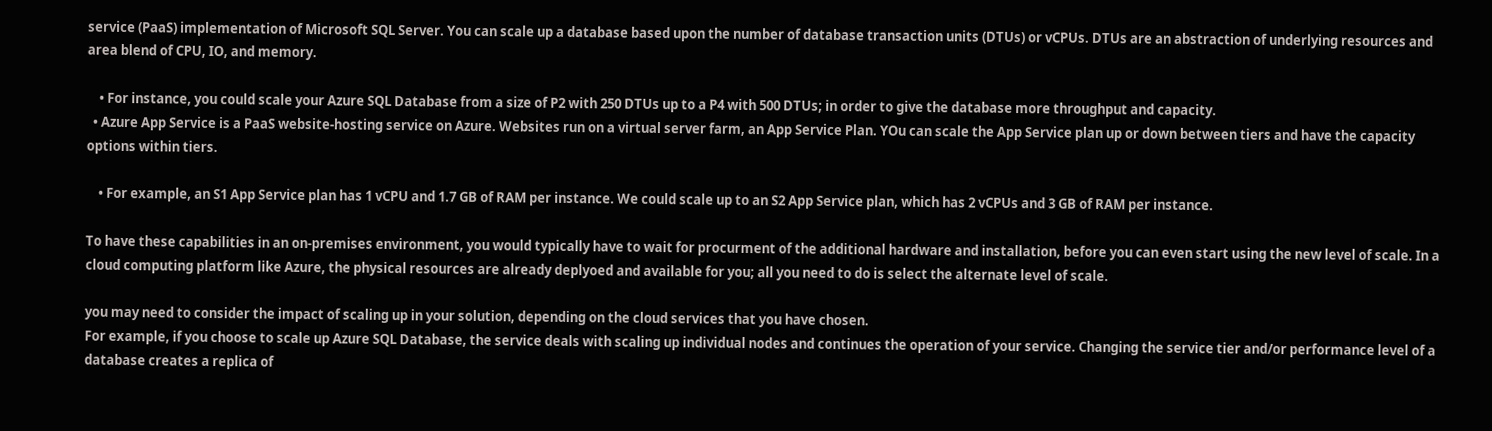service (PaaS) implementation of Microsoft SQL Server. You can scale up a database based upon the number of database transaction units (DTUs) or vCPUs. DTUs are an abstraction of underlying resources and area blend of CPU, IO, and memory.

    • For instance, you could scale your Azure SQL Database from a size of P2 with 250 DTUs up to a P4 with 500 DTUs; in order to give the database more throughput and capacity.
  • Azure App Service is a PaaS website-hosting service on Azure. Websites run on a virtual server farm, an App Service Plan. YOu can scale the App Service plan up or down between tiers and have the capacity options within tiers.

    • For example, an S1 App Service plan has 1 vCPU and 1.7 GB of RAM per instance. We could scale up to an S2 App Service plan, which has 2 vCPUs and 3 GB of RAM per instance.

To have these capabilities in an on-premises environment, you would typically have to wait for procurment of the additional hardware and installation, before you can even start using the new level of scale. In a cloud computing platform like Azure, the physical resources are already deplyoed and available for you; all you need to do is select the alternate level of scale.

you may need to consider the impact of scaling up in your solution, depending on the cloud services that you have chosen.
For example, if you choose to scale up Azure SQL Database, the service deals with scaling up individual nodes and continues the operation of your service. Changing the service tier and/or performance level of a database creates a replica of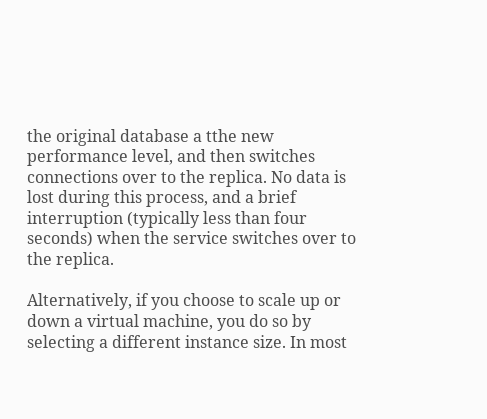the original database a tthe new performance level, and then switches connections over to the replica. No data is lost during this process, and a brief interruption (typically less than four seconds) when the service switches over to the replica.

Alternatively, if you choose to scale up or down a virtual machine, you do so by selecting a different instance size. In most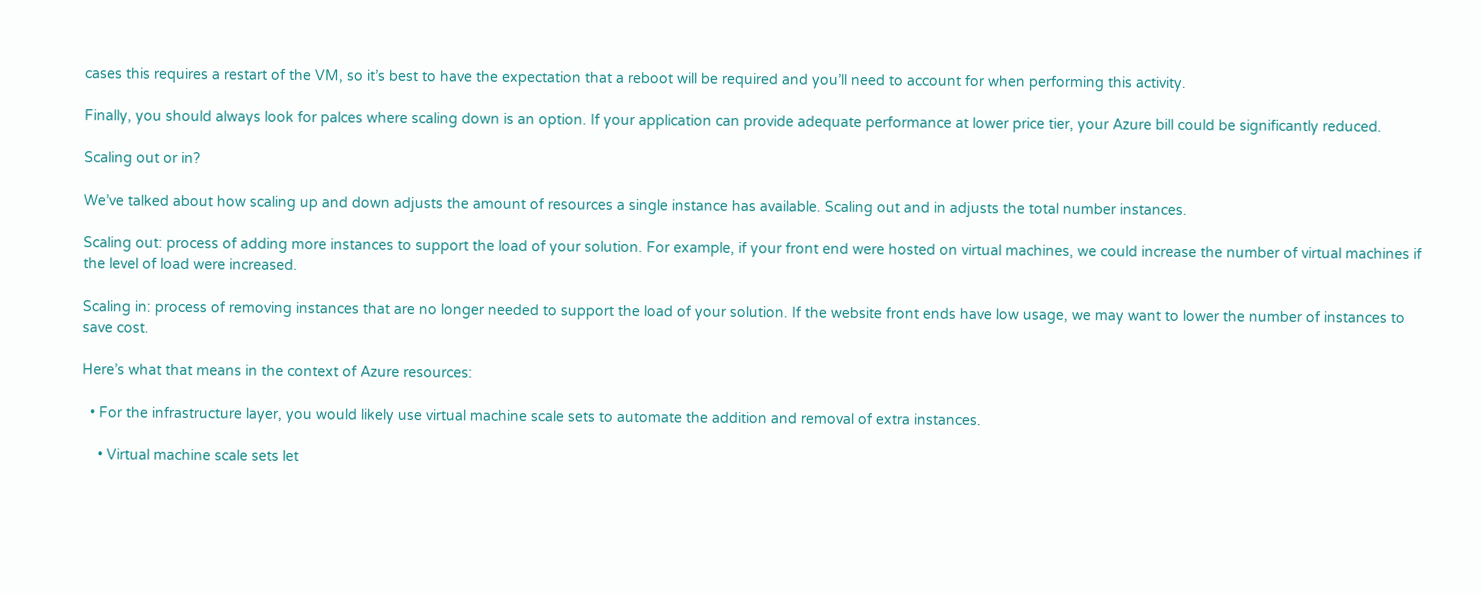cases this requires a restart of the VM, so it’s best to have the expectation that a reboot will be required and you’ll need to account for when performing this activity.

Finally, you should always look for palces where scaling down is an option. If your application can provide adequate performance at lower price tier, your Azure bill could be significantly reduced.

Scaling out or in?

We’ve talked about how scaling up and down adjusts the amount of resources a single instance has available. Scaling out and in adjusts the total number instances.

Scaling out: process of adding more instances to support the load of your solution. For example, if your front end were hosted on virtual machines, we could increase the number of virtual machines if the level of load were increased.

Scaling in: process of removing instances that are no longer needed to support the load of your solution. If the website front ends have low usage, we may want to lower the number of instances to save cost.

Here’s what that means in the context of Azure resources:

  • For the infrastructure layer, you would likely use virtual machine scale sets to automate the addition and removal of extra instances.

    • Virtual machine scale sets let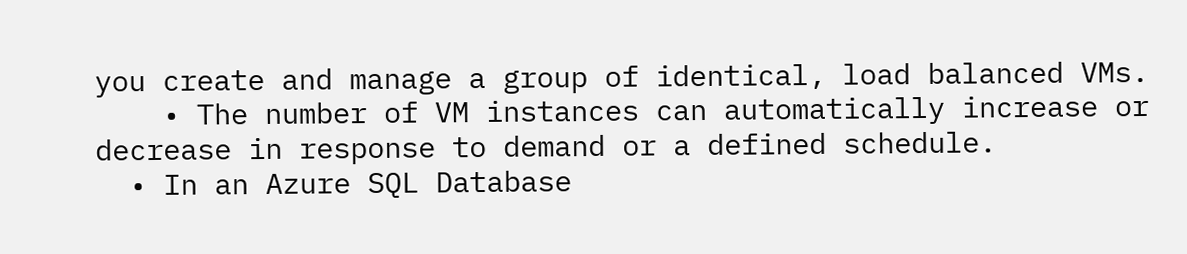you create and manage a group of identical, load balanced VMs.
    • The number of VM instances can automatically increase or decrease in response to demand or a defined schedule.
  • In an Azure SQL Database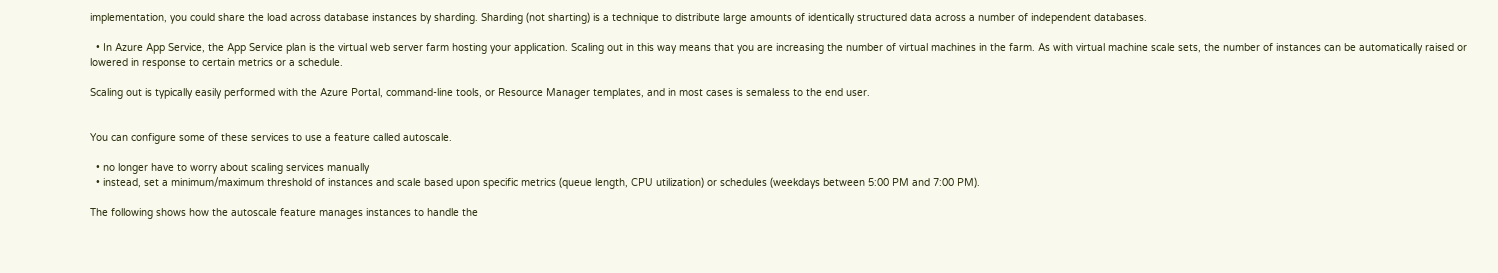implementation, you could share the load across database instances by sharding. Sharding (not sharting) is a technique to distribute large amounts of identically structured data across a number of independent databases.

  • In Azure App Service, the App Service plan is the virtual web server farm hosting your application. Scaling out in this way means that you are increasing the number of virtual machines in the farm. As with virtual machine scale sets, the number of instances can be automatically raised or lowered in response to certain metrics or a schedule.

Scaling out is typically easily performed with the Azure Portal, command-line tools, or Resource Manager templates, and in most cases is semaless to the end user.


You can configure some of these services to use a feature called autoscale.

  • no longer have to worry about scaling services manually
  • instead, set a minimum/maximum threshold of instances and scale based upon specific metrics (queue length, CPU utilization) or schedules (weekdays between 5:00 PM and 7:00 PM).

The following shows how the autoscale feature manages instances to handle the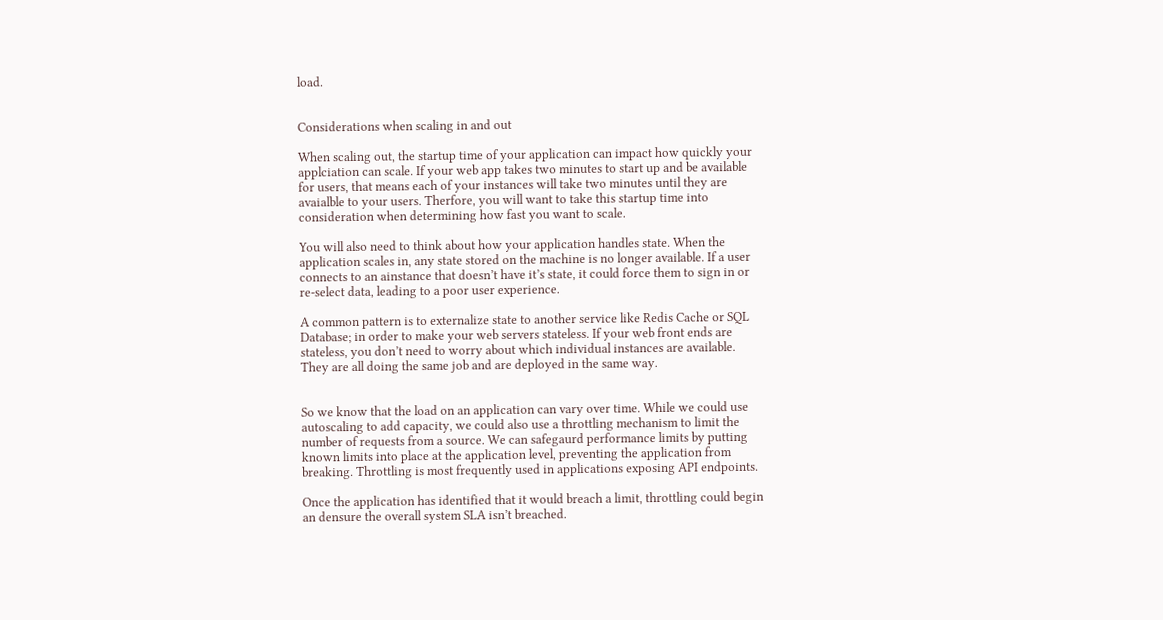load.


Considerations when scaling in and out

When scaling out, the startup time of your application can impact how quickly your applciation can scale. If your web app takes two minutes to start up and be available for users, that means each of your instances will take two minutes until they are avaialble to your users. Therfore, you will want to take this startup time into consideration when determining how fast you want to scale.

You will also need to think about how your application handles state. When the application scales in, any state stored on the machine is no longer available. If a user connects to an ainstance that doesn’t have it’s state, it could force them to sign in or re-select data, leading to a poor user experience.

A common pattern is to externalize state to another service like Redis Cache or SQL Database; in order to make your web servers stateless. If your web front ends are stateless, you don’t need to worry about which individual instances are available. They are all doing the same job and are deployed in the same way.


So we know that the load on an application can vary over time. While we could use autoscaling to add capacity, we could also use a throttling mechanism to limit the number of requests from a source. We can safegaurd performance limits by putting known limits into place at the application level, preventing the application from breaking. Throttling is most frequently used in applications exposing API endpoints.

Once the application has identified that it would breach a limit, throttling could begin an densure the overall system SLA isn’t breached.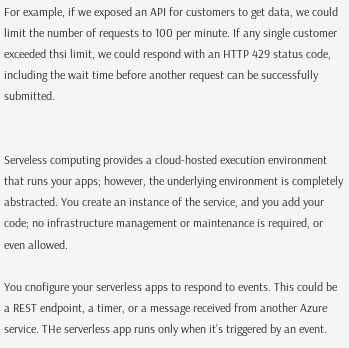For example, if we exposed an API for customers to get data, we could limit the number of requests to 100 per minute. If any single customer exceeded thsi limit, we could respond with an HTTP 429 status code, including the wait time before another request can be successfully submitted.


Serveless computing provides a cloud-hosted execution environment that runs your apps; however, the underlying environment is completely abstracted. You create an instance of the service, and you add your code; no infrastructure management or maintenance is required, or even allowed.

You cnofigure your serverless apps to respond to events. This could be a REST endpoint, a timer, or a message received from another Azure service. THe serverless app runs only when it’s triggered by an event.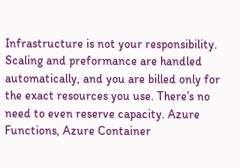Infrastructure is not your responsibility. Scaling and preformance are handled automatically, and you are billed only for the exact resources you use. There’s no need to even reserve capacity. Azure Functions, Azure Container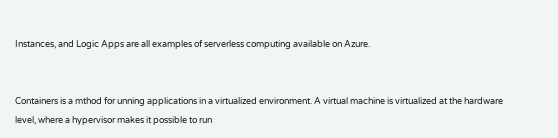Instances, and Logic Apps are all examples of serverless computing available on Azure.


Containers is a mthod for unning applications in a virtualized environment. A virtual machine is virtualized at the hardware level, where a hypervisor makes it possible to run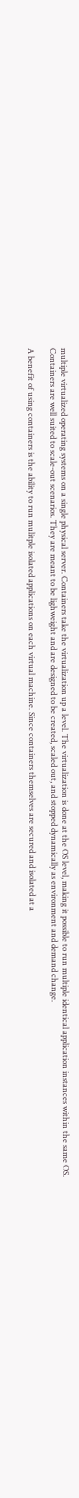multiple virtualized operating systems on a single physical server. Containers take the virtualization up a level. The virtualization is done at the OS level, making it possible to run multiple identical application instances within the same OS.
Containers are well suited to scale-out scenarios. They are meant to be lighweight and are designed to be created, scaled out, and stopped dynamically as environment and demand change.

A benefit of using containers is the ability to run mulitple isolated applications on each virtual machine. Since containers themselves are secured and isolated at a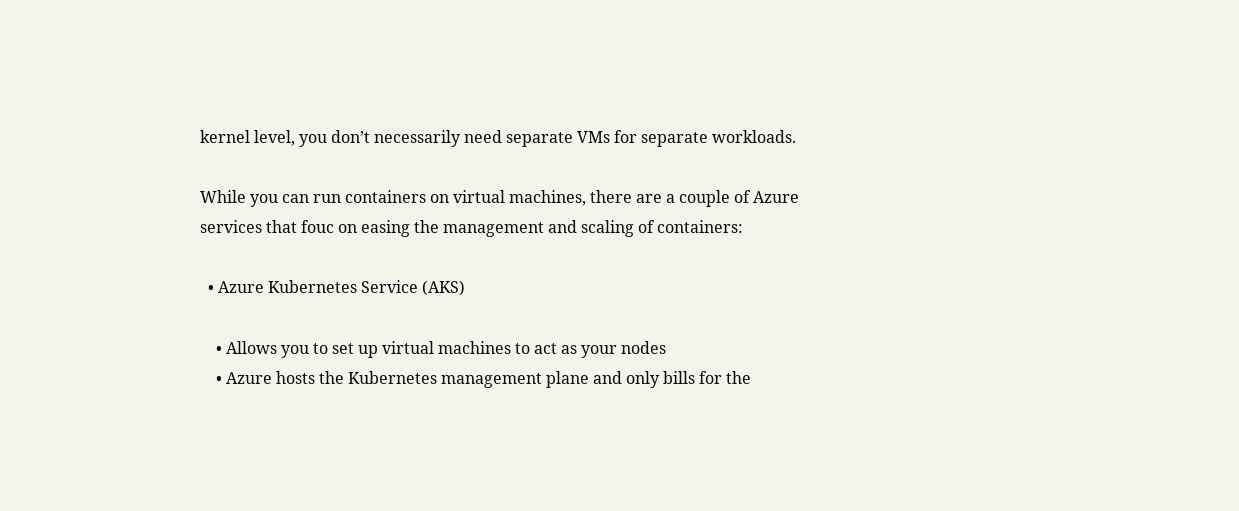kernel level, you don’t necessarily need separate VMs for separate workloads.

While you can run containers on virtual machines, there are a couple of Azure services that fouc on easing the management and scaling of containers:

  • Azure Kubernetes Service (AKS)

    • Allows you to set up virtual machines to act as your nodes
    • Azure hosts the Kubernetes management plane and only bills for the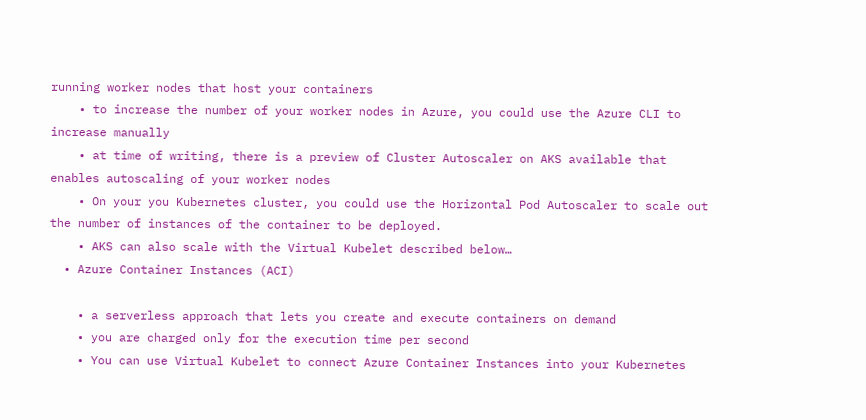running worker nodes that host your containers
    • to increase the number of your worker nodes in Azure, you could use the Azure CLI to increase manually
    • at time of writing, there is a preview of Cluster Autoscaler on AKS available that enables autoscaling of your worker nodes
    • On your you Kubernetes cluster, you could use the Horizontal Pod Autoscaler to scale out the number of instances of the container to be deployed.
    • AKS can also scale with the Virtual Kubelet described below…
  • Azure Container Instances (ACI)

    • a serverless approach that lets you create and execute containers on demand
    • you are charged only for the execution time per second
    • You can use Virtual Kubelet to connect Azure Container Instances into your Kubernetes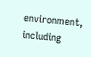environment, including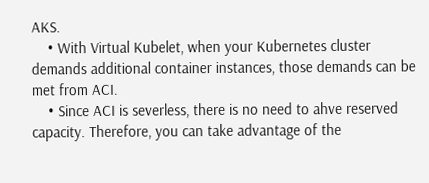AKS.
    • With Virtual Kubelet, when your Kubernetes cluster demands additional container instances, those demands can be met from ACI.
    • Since ACI is severless, there is no need to ahve reserved capacity. Therefore, you can take advantage of the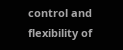control and flexibility of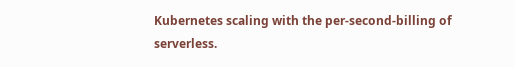Kubernetes scaling with the per-second-billing of serverless.